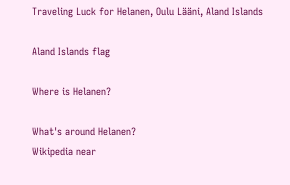Traveling Luck for Helanen, Oulu Lääni, Aland Islands

Aland Islands flag

Where is Helanen?

What's around Helanen?
Wikipedia near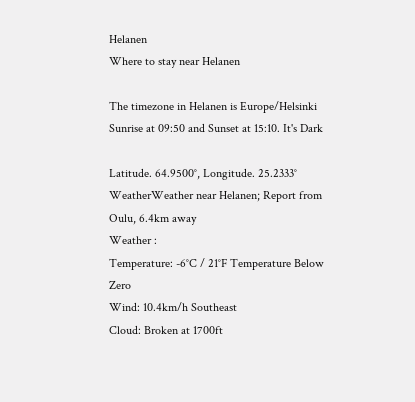Helanen
Where to stay near Helanen

The timezone in Helanen is Europe/Helsinki
Sunrise at 09:50 and Sunset at 15:10. It's Dark

Latitude. 64.9500°, Longitude. 25.2333°
WeatherWeather near Helanen; Report from Oulu, 6.4km away
Weather :
Temperature: -6°C / 21°F Temperature Below Zero
Wind: 10.4km/h Southeast
Cloud: Broken at 1700ft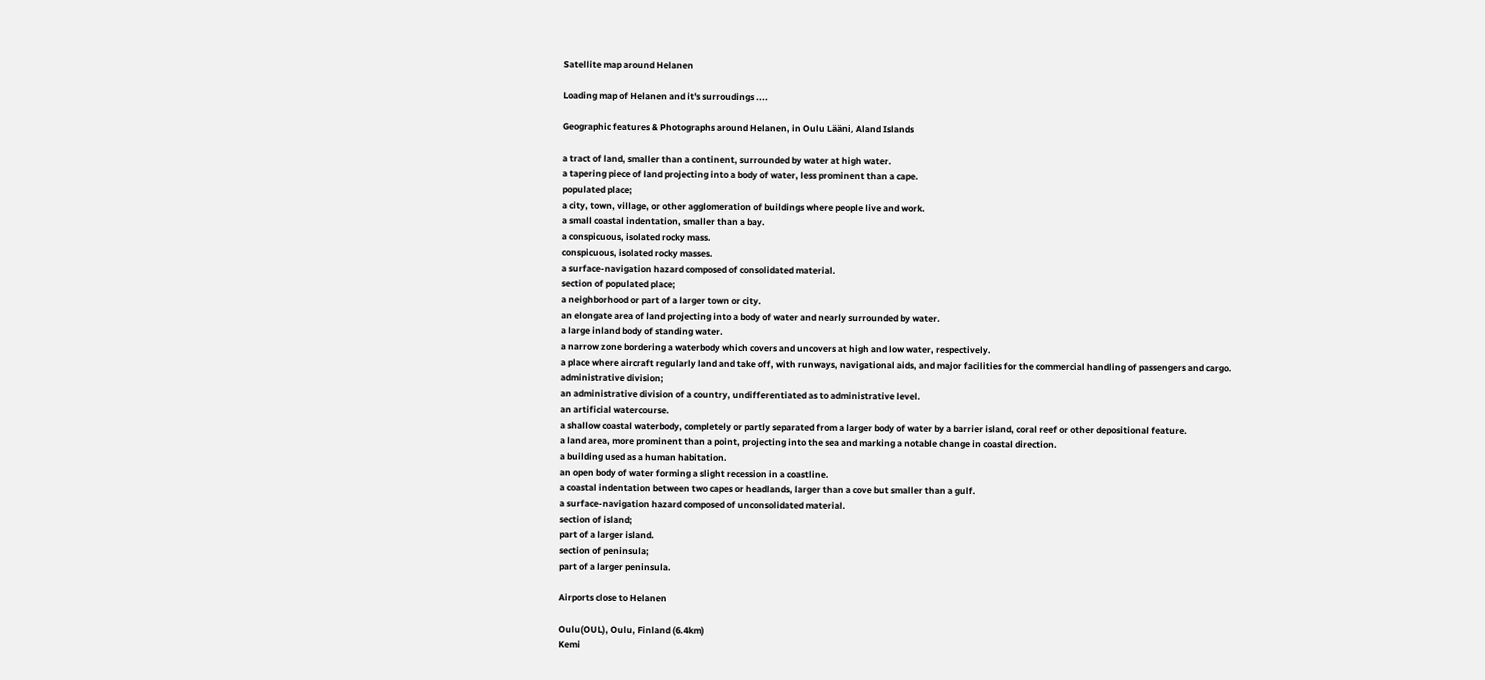Satellite map around Helanen

Loading map of Helanen and it's surroudings ....

Geographic features & Photographs around Helanen, in Oulu Lääni, Aland Islands

a tract of land, smaller than a continent, surrounded by water at high water.
a tapering piece of land projecting into a body of water, less prominent than a cape.
populated place;
a city, town, village, or other agglomeration of buildings where people live and work.
a small coastal indentation, smaller than a bay.
a conspicuous, isolated rocky mass.
conspicuous, isolated rocky masses.
a surface-navigation hazard composed of consolidated material.
section of populated place;
a neighborhood or part of a larger town or city.
an elongate area of land projecting into a body of water and nearly surrounded by water.
a large inland body of standing water.
a narrow zone bordering a waterbody which covers and uncovers at high and low water, respectively.
a place where aircraft regularly land and take off, with runways, navigational aids, and major facilities for the commercial handling of passengers and cargo.
administrative division;
an administrative division of a country, undifferentiated as to administrative level.
an artificial watercourse.
a shallow coastal waterbody, completely or partly separated from a larger body of water by a barrier island, coral reef or other depositional feature.
a land area, more prominent than a point, projecting into the sea and marking a notable change in coastal direction.
a building used as a human habitation.
an open body of water forming a slight recession in a coastline.
a coastal indentation between two capes or headlands, larger than a cove but smaller than a gulf.
a surface-navigation hazard composed of unconsolidated material.
section of island;
part of a larger island.
section of peninsula;
part of a larger peninsula.

Airports close to Helanen

Oulu(OUL), Oulu, Finland (6.4km)
Kemi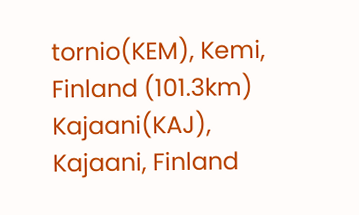tornio(KEM), Kemi, Finland (101.3km)
Kajaani(KAJ), Kajaani, Finland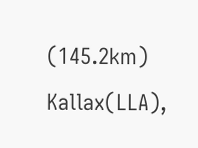(145.2km)
Kallax(LLA),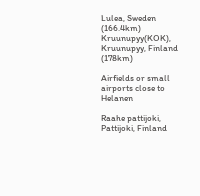Lulea, Sweden (166.4km)
Kruunupyy(KOK), Kruunupyy, Finland (178km)

Airfields or small airports close to Helanen

Raahe pattijoki, Pattijoki, Finland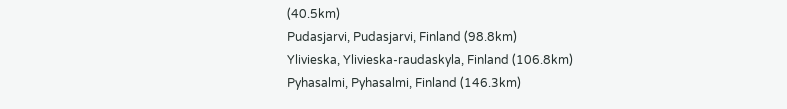(40.5km)
Pudasjarvi, Pudasjarvi, Finland (98.8km)
Ylivieska, Ylivieska-raudaskyla, Finland (106.8km)
Pyhasalmi, Pyhasalmi, Finland (146.3km)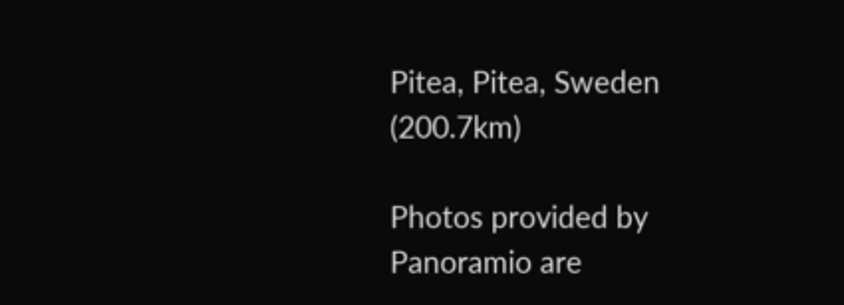Pitea, Pitea, Sweden (200.7km)

Photos provided by Panoramio are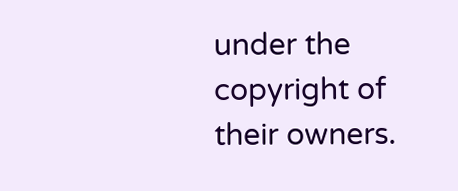under the copyright of their owners.